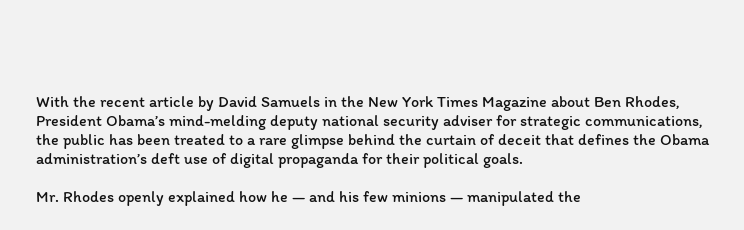With the recent article by David Samuels in the New York Times Magazine about Ben Rhodes, President Obama’s mind-melding deputy national security adviser for strategic communications, the public has been treated to a rare glimpse behind the curtain of deceit that defines the Obama administration’s deft use of digital propaganda for their political goals.

Mr. Rhodes openly explained how he — and his few minions — manipulated the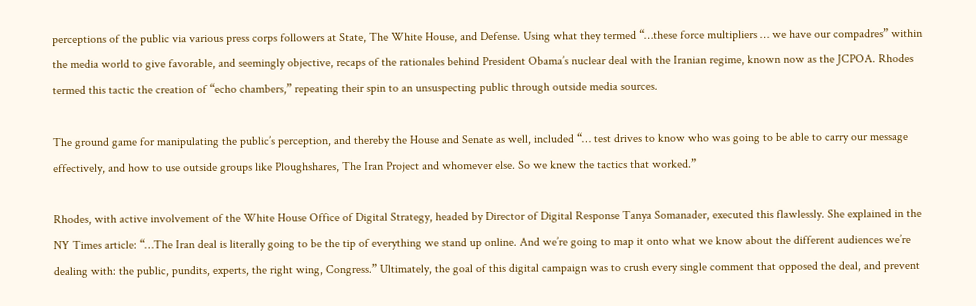perceptions of the public via various press corps followers at State, The White House, and Defense. Using what they termed “…these force multipliers … we have our compadres” within the media world to give favorable, and seemingly objective, recaps of the rationales behind President Obama’s nuclear deal with the Iranian regime, known now as the JCPOA. Rhodes termed this tactic the creation of “echo chambers,” repeating their spin to an unsuspecting public through outside media sources.

The ground game for manipulating the public’s perception, and thereby the House and Senate as well, included “… test drives to know who was going to be able to carry our message effectively, and how to use outside groups like Ploughshares, The Iran Project and whomever else. So we knew the tactics that worked.”

Rhodes, with active involvement of the White House Office of Digital Strategy, headed by Director of Digital Response Tanya Somanader, executed this flawlessly. She explained in the NY Times article: “…The Iran deal is literally going to be the tip of everything we stand up online. And we’re going to map it onto what we know about the different audiences we’re dealing with: the public, pundits, experts, the right wing, Congress.” Ultimately, the goal of this digital campaign was to crush every single comment that opposed the deal, and prevent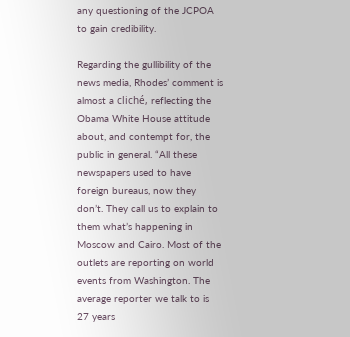any questioning of the JCPOA to gain credibility.

Regarding the gullibility of the news media, Rhodes’ comment is almost a cliché, reflecting the Obama White House attitude about, and contempt for, the public in general. “All these newspapers used to have foreign bureaus, now they don’t. They call us to explain to them what’s happening in Moscow and Cairo. Most of the outlets are reporting on world events from Washington. The average reporter we talk to is 27 years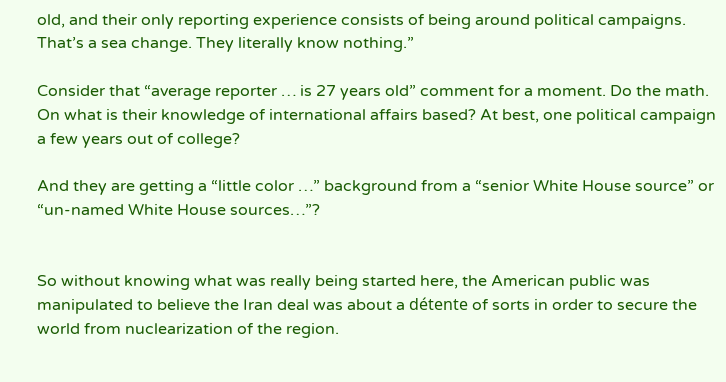old, and their only reporting experience consists of being around political campaigns. That’s a sea change. They literally know nothing.”

Consider that “average reporter … is 27 years old” comment for a moment. Do the math. On what is their knowledge of international affairs based? At best, one political campaign a few years out of college?

And they are getting a “little color …” background from a “senior White House source” or “un-named White House sources…”?


So without knowing what was really being started here, the American public was manipulated to believe the Iran deal was about a détente of sorts in order to secure the world from nuclearization of the region.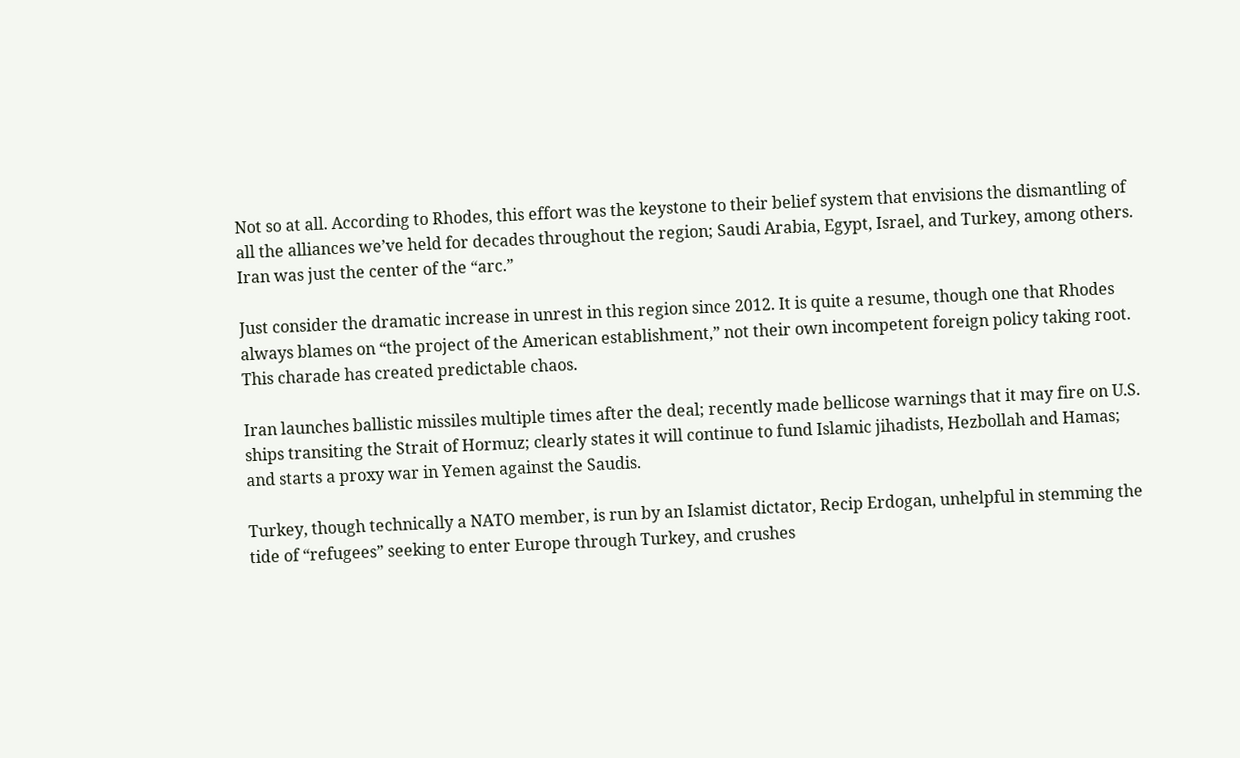Not so at all. According to Rhodes, this effort was the keystone to their belief system that envisions the dismantling of all the alliances we’ve held for decades throughout the region; Saudi Arabia, Egypt, Israel, and Turkey, among others. Iran was just the center of the “arc.”

Just consider the dramatic increase in unrest in this region since 2012. It is quite a resume, though one that Rhodes always blames on “the project of the American establishment,” not their own incompetent foreign policy taking root. This charade has created predictable chaos.

Iran launches ballistic missiles multiple times after the deal; recently made bellicose warnings that it may fire on U.S. ships transiting the Strait of Hormuz; clearly states it will continue to fund Islamic jihadists, Hezbollah and Hamas; and starts a proxy war in Yemen against the Saudis.

Turkey, though technically a NATO member, is run by an Islamist dictator, Recip Erdogan, unhelpful in stemming the tide of “refugees” seeking to enter Europe through Turkey, and crushes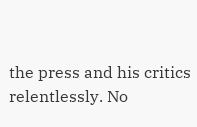the press and his critics relentlessly. No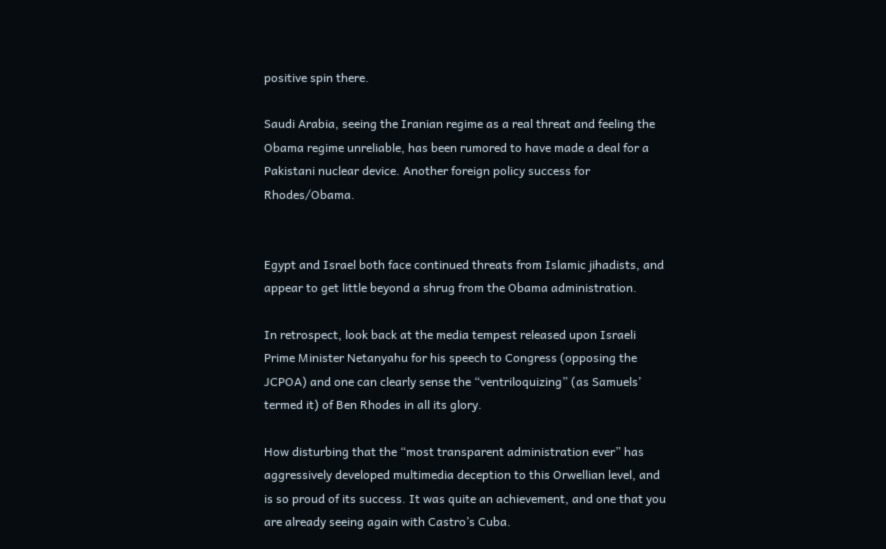positive spin there.

Saudi Arabia, seeing the Iranian regime as a real threat and feeling the Obama regime unreliable, has been rumored to have made a deal for a Pakistani nuclear device. Another foreign policy success for Rhodes/Obama.


Egypt and Israel both face continued threats from Islamic jihadists, and appear to get little beyond a shrug from the Obama administration.

In retrospect, look back at the media tempest released upon Israeli Prime Minister Netanyahu for his speech to Congress (opposing the JCPOA) and one can clearly sense the “ventriloquizing” (as Samuels’ termed it) of Ben Rhodes in all its glory.

How disturbing that the “most transparent administration ever” has aggressively developed multimedia deception to this Orwellian level, and is so proud of its success. It was quite an achievement, and one that you are already seeing again with Castro’s Cuba.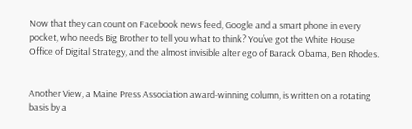Now that they can count on Facebook news feed, Google and a smart phone in every pocket, who needs Big Brother to tell you what to think? You’ve got the White House Office of Digital Strategy, and the almost invisible alter ego of Barack Obama, Ben Rhodes.


Another View, a Maine Press Association award-winning column, is written on a rotating basis by a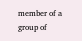member of a group of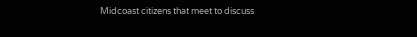Midcoast citizens that meet to discuss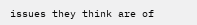issues they think are of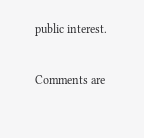public interest.

Comments are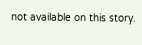not available on this story.